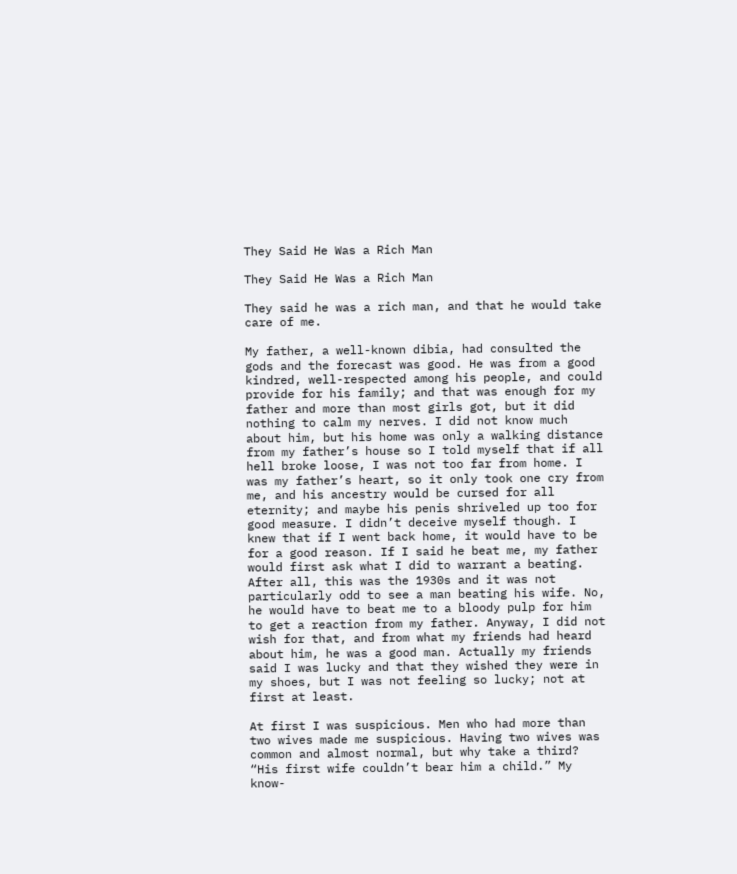They Said He Was a Rich Man

They Said He Was a Rich Man

They said he was a rich man, and that he would take care of me.

My father, a well-known dibia, had consulted the gods and the forecast was good. He was from a good kindred, well-respected among his people, and could provide for his family; and that was enough for my father and more than most girls got, but it did nothing to calm my nerves. I did not know much about him, but his home was only a walking distance from my father’s house so I told myself that if all hell broke loose, I was not too far from home. I was my father’s heart, so it only took one cry from me, and his ancestry would be cursed for all eternity; and maybe his penis shriveled up too for good measure. I didn’t deceive myself though. I knew that if I went back home, it would have to be for a good reason. If I said he beat me, my father would first ask what I did to warrant a beating. After all, this was the 1930s and it was not particularly odd to see a man beating his wife. No, he would have to beat me to a bloody pulp for him to get a reaction from my father. Anyway, I did not wish for that, and from what my friends had heard about him, he was a good man. Actually my friends said I was lucky and that they wished they were in my shoes, but I was not feeling so lucky; not at first at least.

At first I was suspicious. Men who had more than two wives made me suspicious. Having two wives was common and almost normal, but why take a third? “His first wife couldn’t bear him a child.” My know-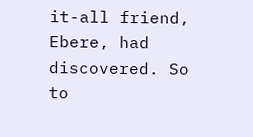it-all friend, Ebere, had discovered. So to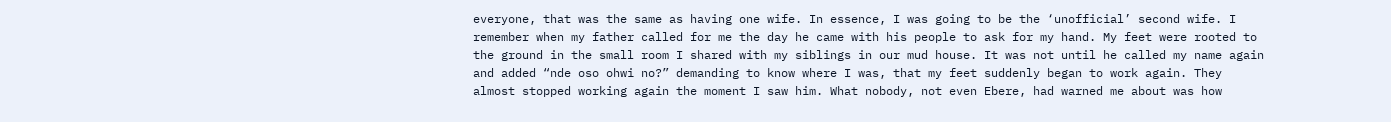everyone, that was the same as having one wife. In essence, I was going to be the ‘unofficial’ second wife. I remember when my father called for me the day he came with his people to ask for my hand. My feet were rooted to the ground in the small room I shared with my siblings in our mud house. It was not until he called my name again and added “nde oso ohwi no?” demanding to know where I was, that my feet suddenly began to work again. They almost stopped working again the moment I saw him. What nobody, not even Ebere, had warned me about was how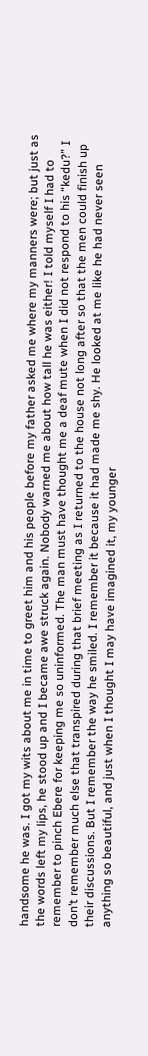handsome he was. I got my wits about me in time to greet him and his people before my father asked me where my manners were; but just as the words left my lips, he stood up and I became awe struck again. Nobody warned me about how tall he was either! I told myself I had to remember to pinch Ebere for keeping me so uninformed. The man must have thought me a deaf mute when I did not respond to his “kedu?” I don’t remember much else that transpired during that brief meeting as I returned to the house not long after so that the men could finish up their discussions. But I remember the way he smiled. I remember it because it had made me shy. He looked at me like he had never seen anything so beautiful, and just when I thought I may have imagined it, my younger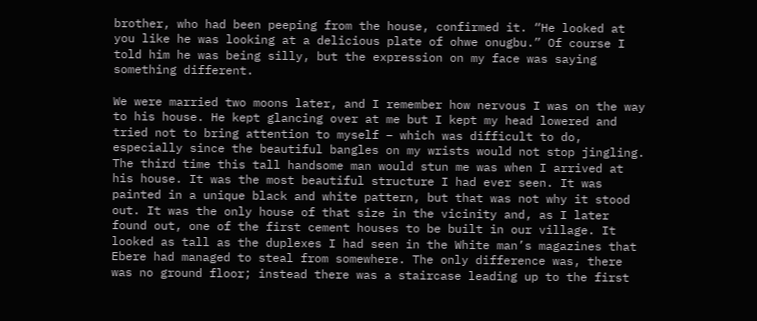brother, who had been peeping from the house, confirmed it. “He looked at you like he was looking at a delicious plate of ohwe onugbu.” Of course I told him he was being silly, but the expression on my face was saying something different.

We were married two moons later, and I remember how nervous I was on the way to his house. He kept glancing over at me but I kept my head lowered and tried not to bring attention to myself – which was difficult to do, especially since the beautiful bangles on my wrists would not stop jingling. The third time this tall handsome man would stun me was when I arrived at his house. It was the most beautiful structure I had ever seen. It was painted in a unique black and white pattern, but that was not why it stood out. It was the only house of that size in the vicinity and, as I later found out, one of the first cement houses to be built in our village. It looked as tall as the duplexes I had seen in the White man’s magazines that Ebere had managed to steal from somewhere. The only difference was, there was no ground floor; instead there was a staircase leading up to the first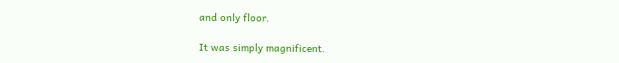and only floor.

It was simply magnificent.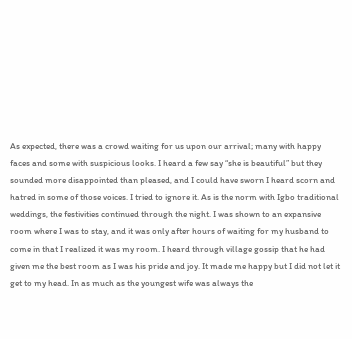As expected, there was a crowd waiting for us upon our arrival; many with happy faces and some with suspicious looks. I heard a few say “she is beautiful” but they sounded more disappointed than pleased, and I could have sworn I heard scorn and hatred in some of those voices. I tried to ignore it. As is the norm with Igbo traditional weddings, the festivities continued through the night. I was shown to an expansive room where I was to stay, and it was only after hours of waiting for my husband to come in that I realized it was my room. I heard through village gossip that he had given me the best room as I was his pride and joy. It made me happy but I did not let it get to my head. In as much as the youngest wife was always the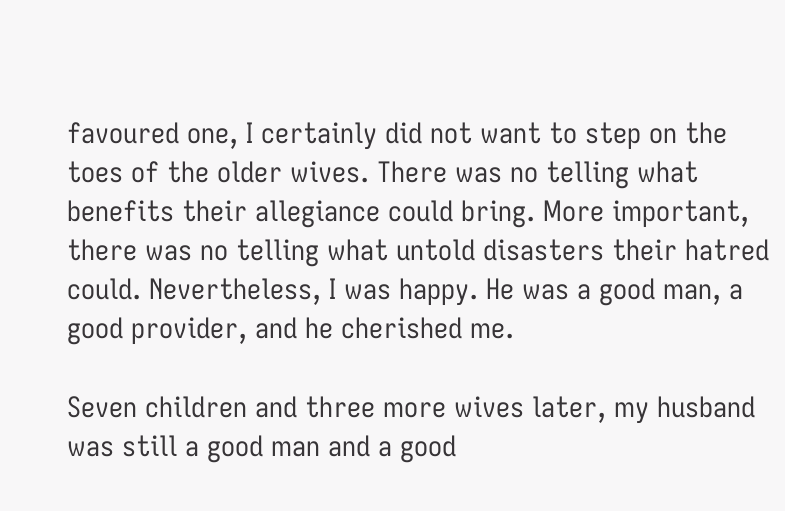favoured one, I certainly did not want to step on the toes of the older wives. There was no telling what benefits their allegiance could bring. More important, there was no telling what untold disasters their hatred could. Nevertheless, I was happy. He was a good man, a good provider, and he cherished me.

Seven children and three more wives later, my husband was still a good man and a good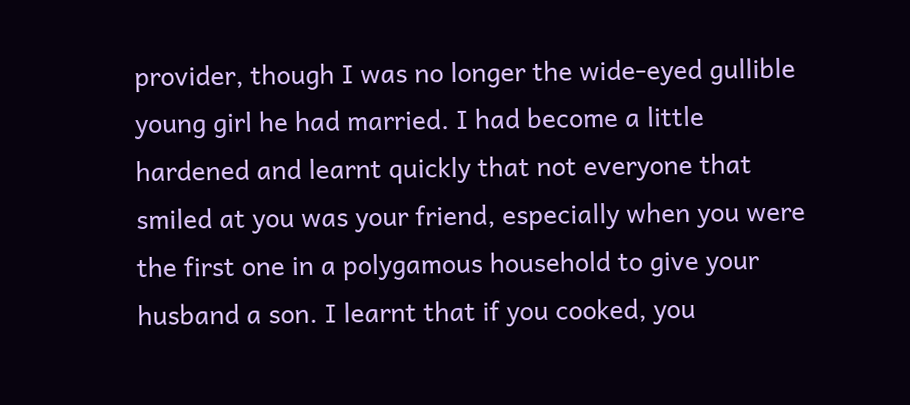provider, though I was no longer the wide-eyed gullible young girl he had married. I had become a little hardened and learnt quickly that not everyone that smiled at you was your friend, especially when you were the first one in a polygamous household to give your husband a son. I learnt that if you cooked, you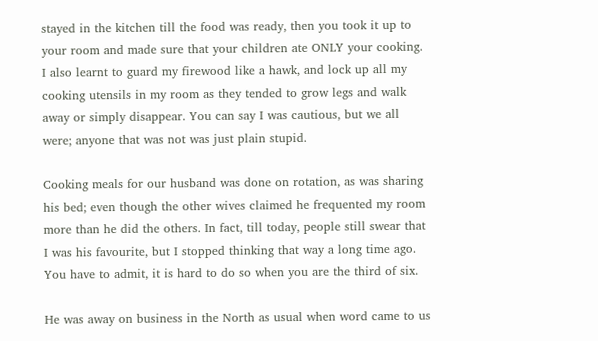stayed in the kitchen till the food was ready, then you took it up to your room and made sure that your children ate ONLY your cooking. I also learnt to guard my firewood like a hawk, and lock up all my cooking utensils in my room as they tended to grow legs and walk away or simply disappear. You can say I was cautious, but we all were; anyone that was not was just plain stupid.

Cooking meals for our husband was done on rotation, as was sharing his bed; even though the other wives claimed he frequented my room more than he did the others. In fact, till today, people still swear that I was his favourite, but I stopped thinking that way a long time ago. You have to admit, it is hard to do so when you are the third of six.

He was away on business in the North as usual when word came to us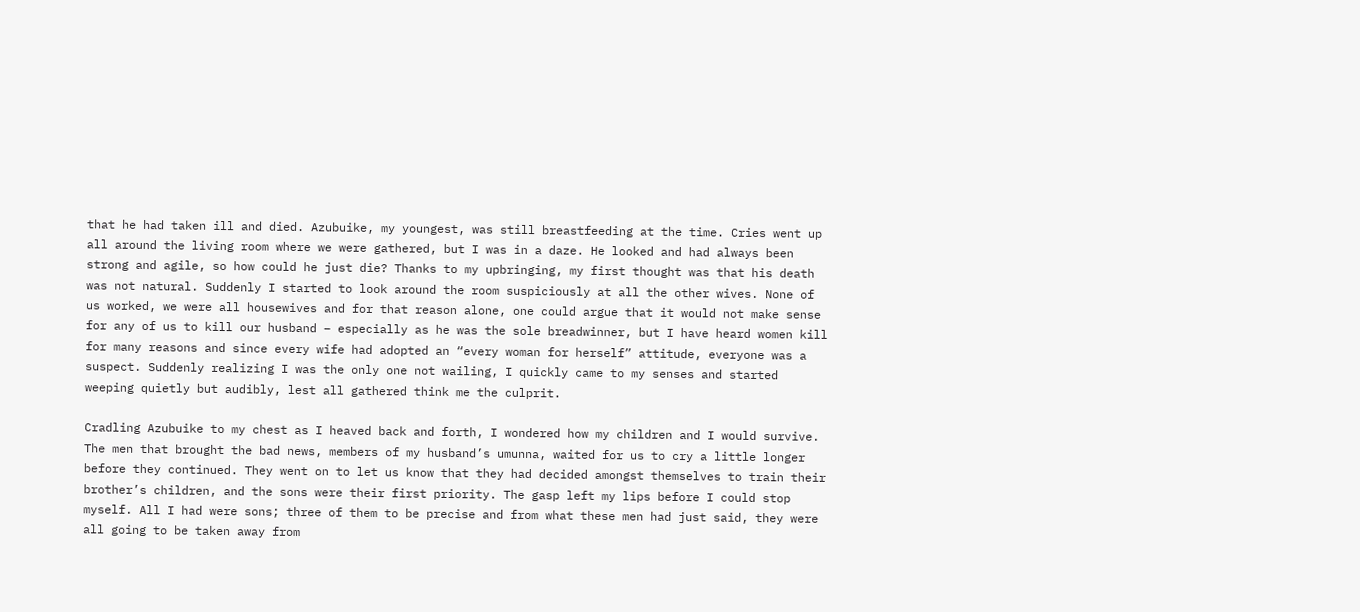that he had taken ill and died. Azubuike, my youngest, was still breastfeeding at the time. Cries went up all around the living room where we were gathered, but I was in a daze. He looked and had always been strong and agile, so how could he just die? Thanks to my upbringing, my first thought was that his death was not natural. Suddenly I started to look around the room suspiciously at all the other wives. None of us worked, we were all housewives and for that reason alone, one could argue that it would not make sense for any of us to kill our husband – especially as he was the sole breadwinner, but I have heard women kill for many reasons and since every wife had adopted an “every woman for herself” attitude, everyone was a suspect. Suddenly realizing I was the only one not wailing, I quickly came to my senses and started weeping quietly but audibly, lest all gathered think me the culprit.

Cradling Azubuike to my chest as I heaved back and forth, I wondered how my children and I would survive. The men that brought the bad news, members of my husband’s umunna, waited for us to cry a little longer before they continued. They went on to let us know that they had decided amongst themselves to train their brother’s children, and the sons were their first priority. The gasp left my lips before I could stop myself. All I had were sons; three of them to be precise and from what these men had just said, they were all going to be taken away from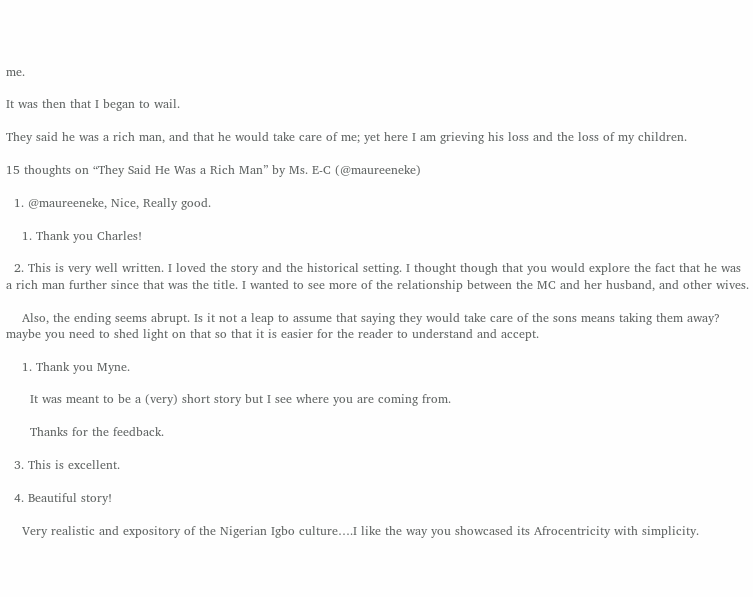me.

It was then that I began to wail.

They said he was a rich man, and that he would take care of me; yet here I am grieving his loss and the loss of my children.

15 thoughts on “They Said He Was a Rich Man” by Ms. E-C (@maureeneke)

  1. @maureeneke, Nice, Really good.

    1. Thank you Charles!

  2. This is very well written. I loved the story and the historical setting. I thought though that you would explore the fact that he was a rich man further since that was the title. I wanted to see more of the relationship between the MC and her husband, and other wives.

    Also, the ending seems abrupt. Is it not a leap to assume that saying they would take care of the sons means taking them away? maybe you need to shed light on that so that it is easier for the reader to understand and accept.

    1. Thank you Myne.

      It was meant to be a (very) short story but I see where you are coming from.

      Thanks for the feedback.

  3. This is excellent.

  4. Beautiful story!

    Very realistic and expository of the Nigerian Igbo culture….I like the way you showcased its Afrocentricity with simplicity.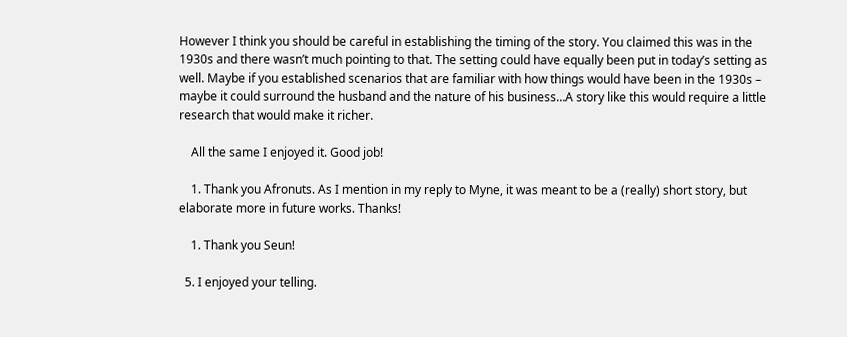However I think you should be careful in establishing the timing of the story. You claimed this was in the 1930s and there wasn’t much pointing to that. The setting could have equally been put in today’s setting as well. Maybe if you established scenarios that are familiar with how things would have been in the 1930s – maybe it could surround the husband and the nature of his business…A story like this would require a little research that would make it richer.

    All the same I enjoyed it. Good job!

    1. Thank you Afronuts. As I mention in my reply to Myne, it was meant to be a (really) short story, but elaborate more in future works. Thanks!

    1. Thank you Seun!

  5. I enjoyed your telling.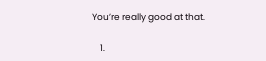You’re really good at that.

    1.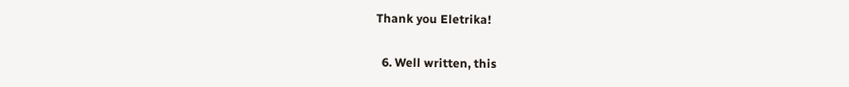Thank you Eletrika!

  6. Well written, this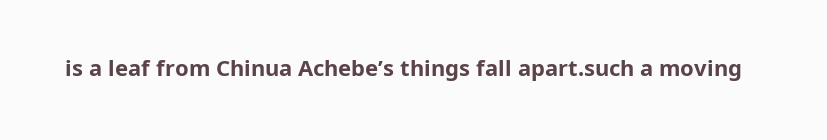is a leaf from Chinua Achebe’s things fall apart.such a moving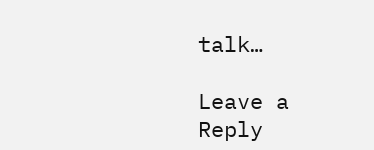talk…

Leave a Reply